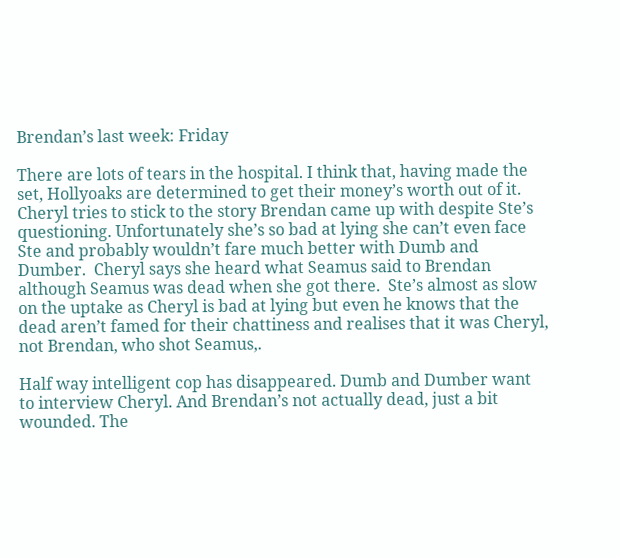Brendan’s last week: Friday

There are lots of tears in the hospital. I think that, having made the set, Hollyoaks are determined to get their money’s worth out of it. Cheryl tries to stick to the story Brendan came up with despite Ste’s questioning. Unfortunately she’s so bad at lying she can’t even face Ste and probably wouldn’t fare much better with Dumb and Dumber.  Cheryl says she heard what Seamus said to Brendan although Seamus was dead when she got there.  Ste’s almost as slow on the uptake as Cheryl is bad at lying but even he knows that the dead aren’t famed for their chattiness and realises that it was Cheryl, not Brendan, who shot Seamus,.

Half way intelligent cop has disappeared. Dumb and Dumber want to interview Cheryl. And Brendan’s not actually dead, just a bit wounded. The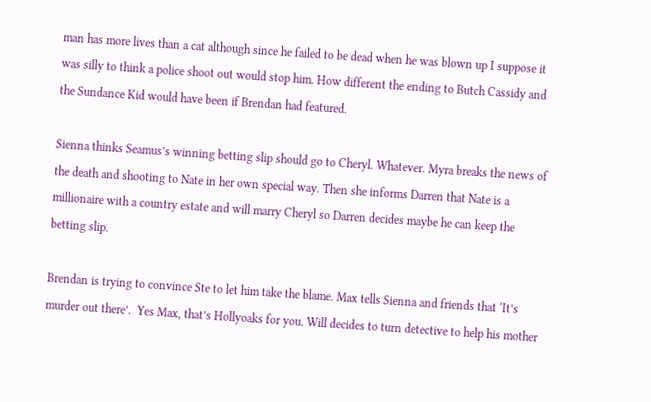man has more lives than a cat although since he failed to be dead when he was blown up I suppose it was silly to think a police shoot out would stop him. How different the ending to Butch Cassidy and the Sundance Kid would have been if Brendan had featured.

Sienna thinks Seamus’s winning betting slip should go to Cheryl. Whatever. Myra breaks the news of the death and shooting to Nate in her own special way. Then she informs Darren that Nate is a millionaire with a country estate and will marry Cheryl so Darren decides maybe he can keep the betting slip.

Brendan is trying to convince Ste to let him take the blame. Max tells Sienna and friends that ‘It’s murder out there’.  Yes Max, that’s Hollyoaks for you. Will decides to turn detective to help his mother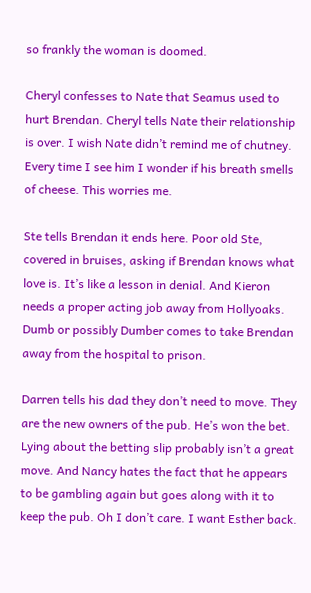so frankly the woman is doomed.

Cheryl confesses to Nate that Seamus used to hurt Brendan. Cheryl tells Nate their relationship is over. I wish Nate didn’t remind me of chutney. Every time I see him I wonder if his breath smells of cheese. This worries me.

Ste tells Brendan it ends here. Poor old Ste, covered in bruises, asking if Brendan knows what love is. It’s like a lesson in denial. And Kieron needs a proper acting job away from Hollyoaks. Dumb or possibly Dumber comes to take Brendan away from the hospital to prison.

Darren tells his dad they don’t need to move. They are the new owners of the pub. He’s won the bet. Lying about the betting slip probably isn’t a great move. And Nancy hates the fact that he appears to be gambling again but goes along with it to keep the pub. Oh I don’t care. I want Esther back.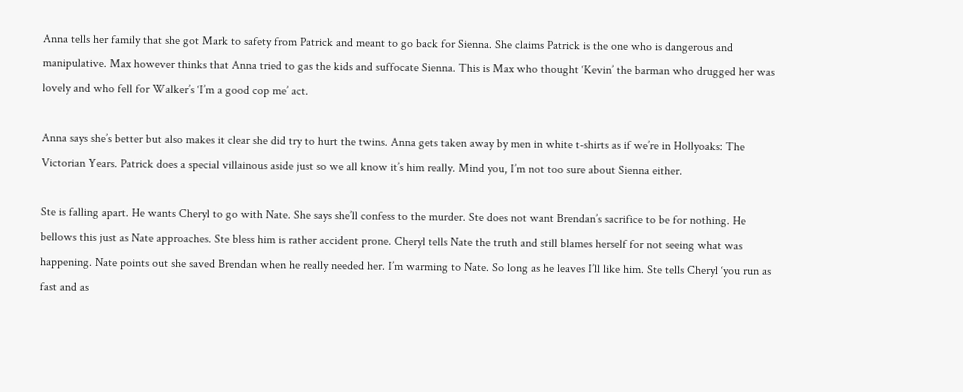Anna tells her family that she got Mark to safety from Patrick and meant to go back for Sienna. She claims Patrick is the one who is dangerous and manipulative. Max however thinks that Anna tried to gas the kids and suffocate Sienna. This is Max who thought ‘Kevin’ the barman who drugged her was lovely and who fell for Walker’s ‘I’m a good cop me’ act.

Anna says she’s better but also makes it clear she did try to hurt the twins. Anna gets taken away by men in white t-shirts as if we’re in Hollyoaks: The Victorian Years. Patrick does a special villainous aside just so we all know it’s him really. Mind you, I’m not too sure about Sienna either.

Ste is falling apart. He wants Cheryl to go with Nate. She says she’ll confess to the murder. Ste does not want Brendan’s sacrifice to be for nothing. He bellows this just as Nate approaches. Ste bless him is rather accident prone. Cheryl tells Nate the truth and still blames herself for not seeing what was happening. Nate points out she saved Brendan when he really needed her. I’m warming to Nate. So long as he leaves I’ll like him. Ste tells Cheryl ‘you run as fast and as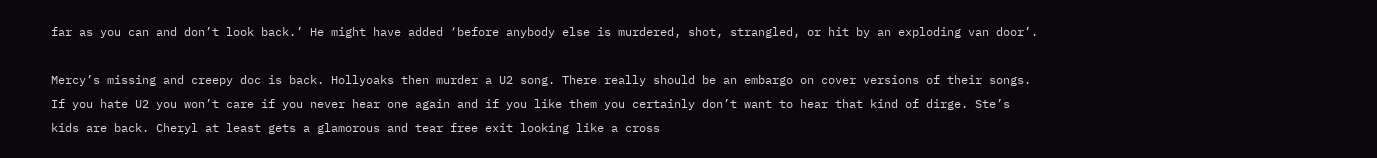far as you can and don’t look back.’ He might have added ‘before anybody else is murdered, shot, strangled, or hit by an exploding van door’.

Mercy’s missing and creepy doc is back. Hollyoaks then murder a U2 song. There really should be an embargo on cover versions of their songs. If you hate U2 you won’t care if you never hear one again and if you like them you certainly don’t want to hear that kind of dirge. Ste’s kids are back. Cheryl at least gets a glamorous and tear free exit looking like a cross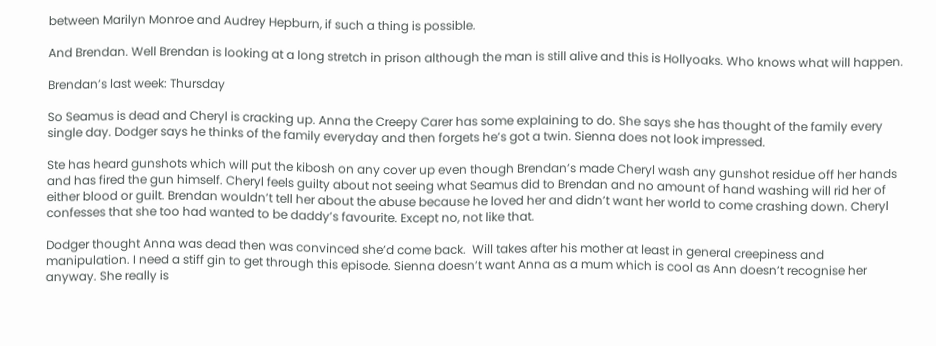between Marilyn Monroe and Audrey Hepburn, if such a thing is possible.

And Brendan. Well Brendan is looking at a long stretch in prison although the man is still alive and this is Hollyoaks. Who knows what will happen.

Brendan’s last week: Thursday

So Seamus is dead and Cheryl is cracking up. Anna the Creepy Carer has some explaining to do. She says she has thought of the family every single day. Dodger says he thinks of the family everyday and then forgets he’s got a twin. Sienna does not look impressed.

Ste has heard gunshots which will put the kibosh on any cover up even though Brendan’s made Cheryl wash any gunshot residue off her hands and has fired the gun himself. Cheryl feels guilty about not seeing what Seamus did to Brendan and no amount of hand washing will rid her of either blood or guilt. Brendan wouldn’t tell her about the abuse because he loved her and didn’t want her world to come crashing down. Cheryl confesses that she too had wanted to be daddy’s favourite. Except no, not like that.

Dodger thought Anna was dead then was convinced she’d come back.  Will takes after his mother at least in general creepiness and manipulation. I need a stiff gin to get through this episode. Sienna doesn’t want Anna as a mum which is cool as Ann doesn’t recognise her anyway. She really is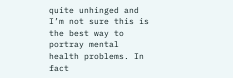quite unhinged and I’m not sure this is the best way to portray mental health problems. In fact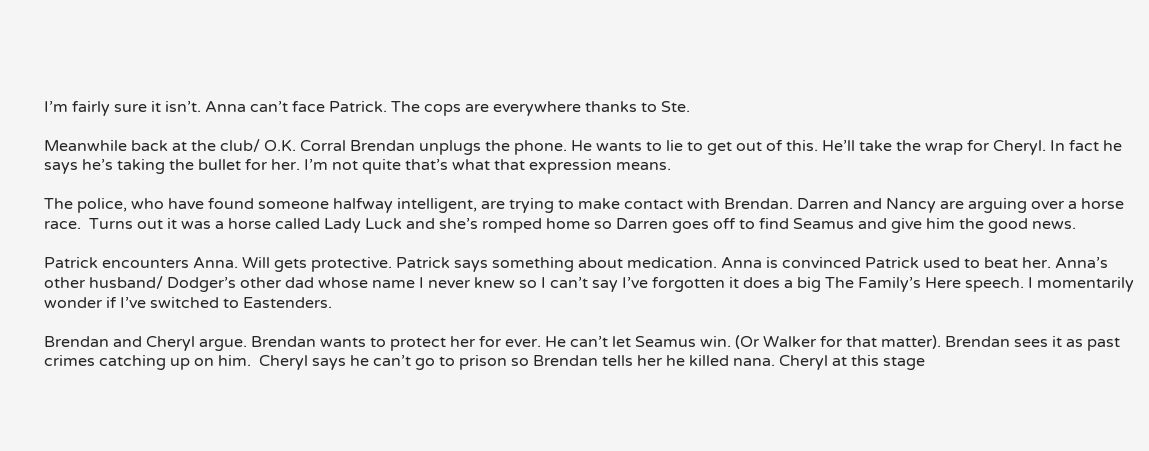I’m fairly sure it isn’t. Anna can’t face Patrick. The cops are everywhere thanks to Ste.

Meanwhile back at the club/ O.K. Corral Brendan unplugs the phone. He wants to lie to get out of this. He’ll take the wrap for Cheryl. In fact he says he’s taking the bullet for her. I’m not quite that’s what that expression means.

The police, who have found someone halfway intelligent, are trying to make contact with Brendan. Darren and Nancy are arguing over a horse race.  Turns out it was a horse called Lady Luck and she’s romped home so Darren goes off to find Seamus and give him the good news.

Patrick encounters Anna. Will gets protective. Patrick says something about medication. Anna is convinced Patrick used to beat her. Anna’s other husband/ Dodger’s other dad whose name I never knew so I can’t say I’ve forgotten it does a big The Family’s Here speech. I momentarily wonder if I’ve switched to Eastenders.

Brendan and Cheryl argue. Brendan wants to protect her for ever. He can’t let Seamus win. (Or Walker for that matter). Brendan sees it as past crimes catching up on him.  Cheryl says he can’t go to prison so Brendan tells her he killed nana. Cheryl at this stage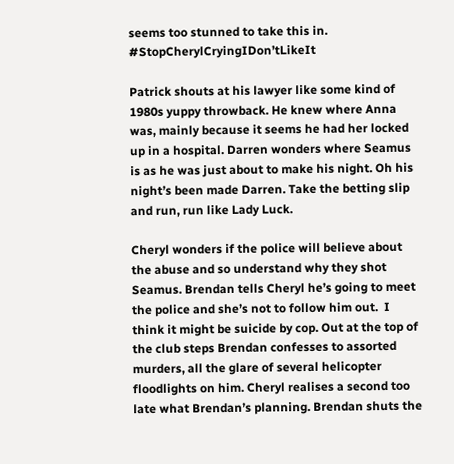seems too stunned to take this in. #StopCherylCryingIDon’tLikeIt

Patrick shouts at his lawyer like some kind of 1980s yuppy throwback. He knew where Anna was, mainly because it seems he had her locked up in a hospital. Darren wonders where Seamus is as he was just about to make his night. Oh his night’s been made Darren. Take the betting slip and run, run like Lady Luck.

Cheryl wonders if the police will believe about the abuse and so understand why they shot Seamus. Brendan tells Cheryl he’s going to meet the police and she’s not to follow him out.  I think it might be suicide by cop. Out at the top of the club steps Brendan confesses to assorted murders, all the glare of several helicopter floodlights on him. Cheryl realises a second too late what Brendan’s planning. Brendan shuts the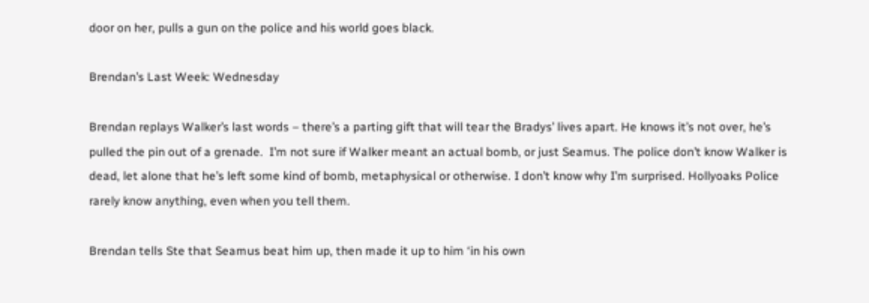door on her, pulls a gun on the police and his world goes black.

Brendan’s Last Week: Wednesday

Brendan replays Walker’s last words – there’s a parting gift that will tear the Bradys’ lives apart. He knows it’s not over, he’s pulled the pin out of a grenade.  I’m not sure if Walker meant an actual bomb, or just Seamus. The police don’t know Walker is dead, let alone that he’s left some kind of bomb, metaphysical or otherwise. I don’t know why I’m surprised. Hollyoaks Police rarely know anything, even when you tell them.

Brendan tells Ste that Seamus beat him up, then made it up to him ‘in his own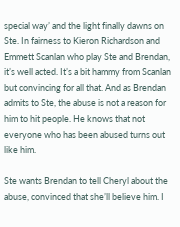special way’ and the light finally dawns on Ste. In fairness to Kieron Richardson and Emmett Scanlan who play Ste and Brendan, it’s well acted. It’s a bit hammy from Scanlan but convincing for all that. And as Brendan admits to Ste, the abuse is not a reason for him to hit people. He knows that not everyone who has been abused turns out like him.

Ste wants Brendan to tell Cheryl about the abuse, convinced that she’ll believe him. I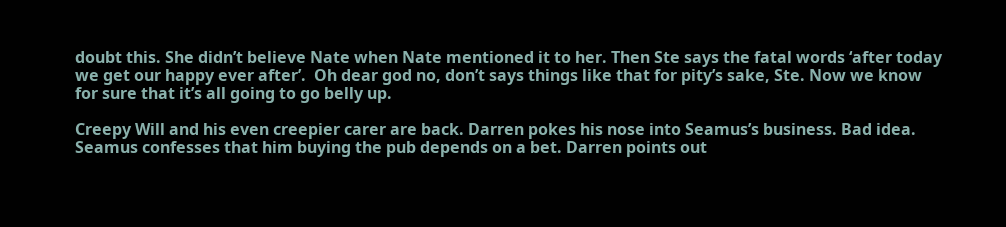doubt this. She didn’t believe Nate when Nate mentioned it to her. Then Ste says the fatal words ‘after today we get our happy ever after’.  Oh dear god no, don’t says things like that for pity’s sake, Ste. Now we know for sure that it’s all going to go belly up.

Creepy Will and his even creepier carer are back. Darren pokes his nose into Seamus’s business. Bad idea. Seamus confesses that him buying the pub depends on a bet. Darren points out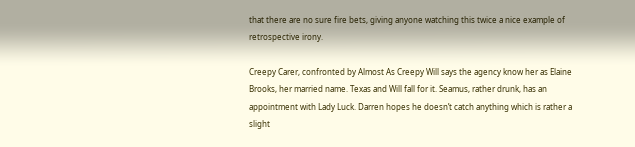that there are no sure fire bets, giving anyone watching this twice a nice example of retrospective irony.

Creepy Carer, confronted by Almost As Creepy Will says the agency know her as Elaine Brooks, her married name. Texas and Will fall for it. Seamus, rather drunk, has an appointment with Lady Luck. Darren hopes he doesn’t catch anything which is rather a slight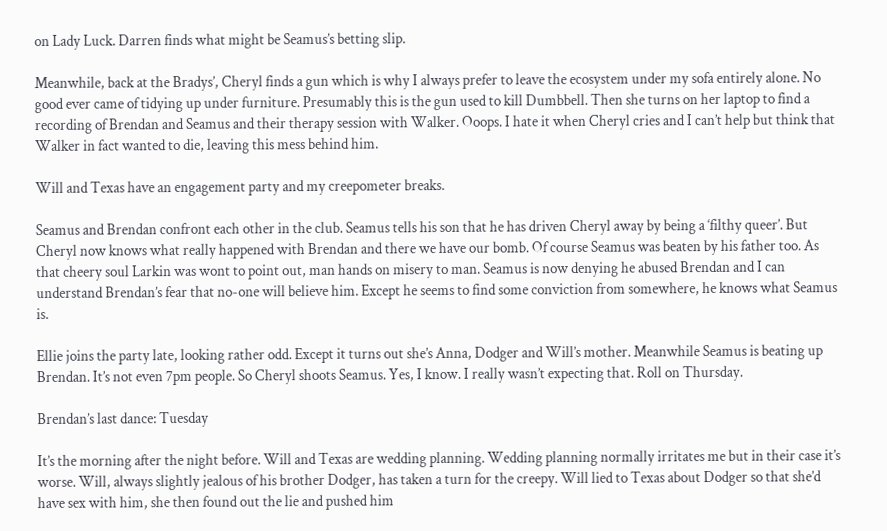on Lady Luck. Darren finds what might be Seamus’s betting slip.

Meanwhile, back at the Bradys’, Cheryl finds a gun which is why I always prefer to leave the ecosystem under my sofa entirely alone. No good ever came of tidying up under furniture. Presumably this is the gun used to kill Dumbbell. Then she turns on her laptop to find a recording of Brendan and Seamus and their therapy session with Walker. Ooops. I hate it when Cheryl cries and I can’t help but think that Walker in fact wanted to die, leaving this mess behind him.

Will and Texas have an engagement party and my creepometer breaks.

Seamus and Brendan confront each other in the club. Seamus tells his son that he has driven Cheryl away by being a ‘filthy queer’. But Cheryl now knows what really happened with Brendan and there we have our bomb. Of course Seamus was beaten by his father too. As that cheery soul Larkin was wont to point out, man hands on misery to man. Seamus is now denying he abused Brendan and I can understand Brendan’s fear that no-one will believe him. Except he seems to find some conviction from somewhere, he knows what Seamus is.

Ellie joins the party late, looking rather odd. Except it turns out she’s Anna, Dodger and Will’s mother. Meanwhile Seamus is beating up Brendan. It’s not even 7pm people. So Cheryl shoots Seamus. Yes, I know. I really wasn’t expecting that. Roll on Thursday.

Brendan’s last dance: Tuesday

It’s the morning after the night before. Will and Texas are wedding planning. Wedding planning normally irritates me but in their case it’s worse. Will, always slightly jealous of his brother Dodger, has taken a turn for the creepy. Will lied to Texas about Dodger so that she’d have sex with him, she then found out the lie and pushed him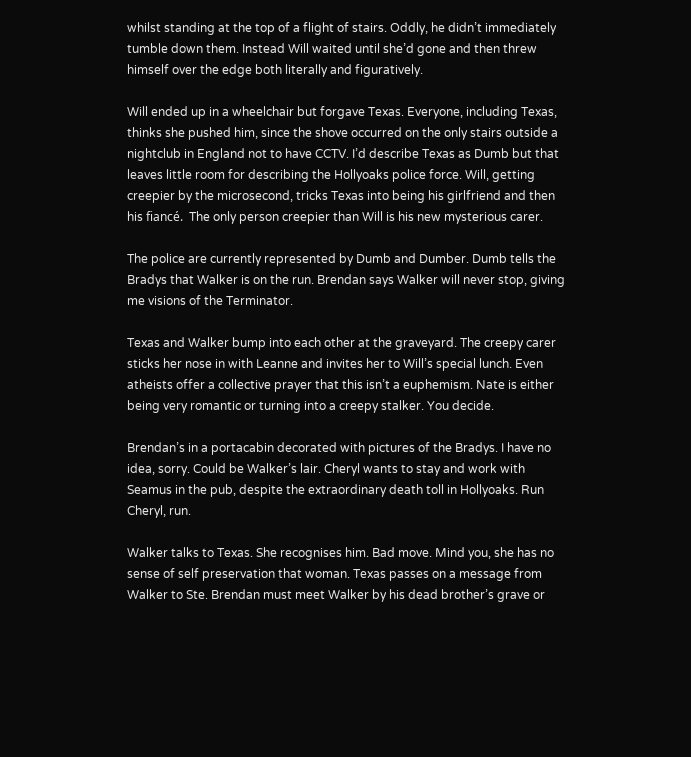whilst standing at the top of a flight of stairs. Oddly, he didn’t immediately tumble down them. Instead Will waited until she’d gone and then threw himself over the edge both literally and figuratively.

Will ended up in a wheelchair but forgave Texas. Everyone, including Texas, thinks she pushed him, since the shove occurred on the only stairs outside a nightclub in England not to have CCTV. I’d describe Texas as Dumb but that leaves little room for describing the Hollyoaks police force. Will, getting creepier by the microsecond, tricks Texas into being his girlfriend and then his fiancé.  The only person creepier than Will is his new mysterious carer.

The police are currently represented by Dumb and Dumber. Dumb tells the Bradys that Walker is on the run. Brendan says Walker will never stop, giving me visions of the Terminator.

Texas and Walker bump into each other at the graveyard. The creepy carer sticks her nose in with Leanne and invites her to Will’s special lunch. Even atheists offer a collective prayer that this isn’t a euphemism. Nate is either being very romantic or turning into a creepy stalker. You decide.

Brendan’s in a portacabin decorated with pictures of the Bradys. I have no idea, sorry. Could be Walker’s lair. Cheryl wants to stay and work with Seamus in the pub, despite the extraordinary death toll in Hollyoaks. Run Cheryl, run.

Walker talks to Texas. She recognises him. Bad move. Mind you, she has no sense of self preservation that woman. Texas passes on a message from Walker to Ste. Brendan must meet Walker by his dead brother’s grave or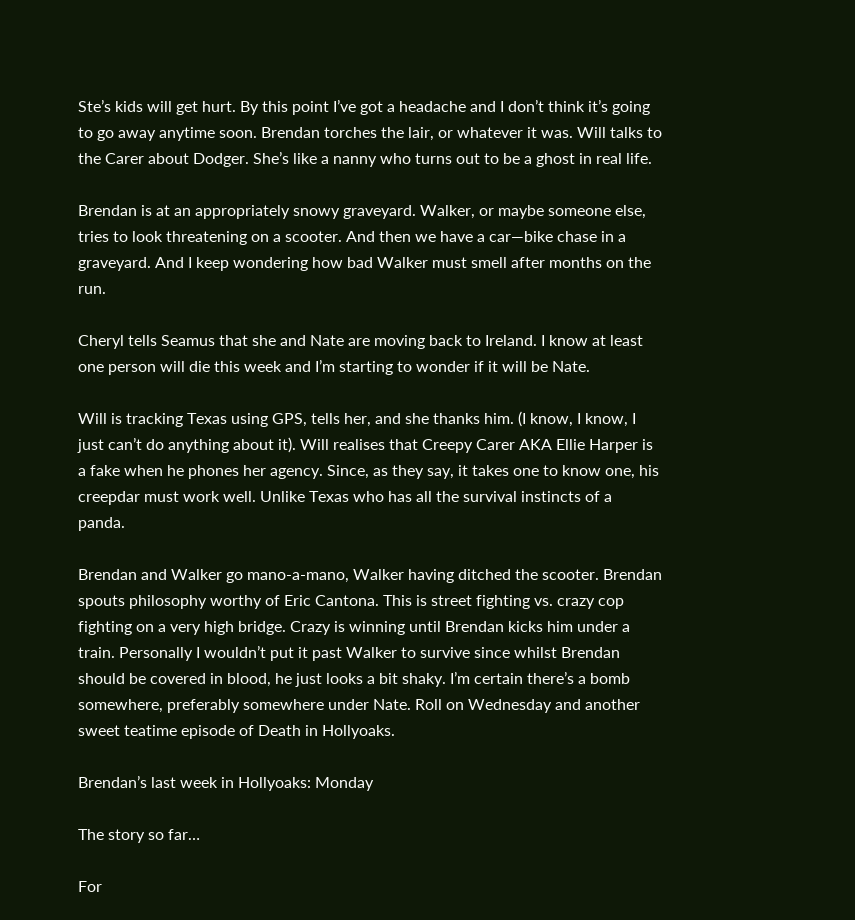Ste’s kids will get hurt. By this point I’ve got a headache and I don’t think it’s going to go away anytime soon. Brendan torches the lair, or whatever it was. Will talks to the Carer about Dodger. She’s like a nanny who turns out to be a ghost in real life.

Brendan is at an appropriately snowy graveyard. Walker, or maybe someone else, tries to look threatening on a scooter. And then we have a car—bike chase in a graveyard. And I keep wondering how bad Walker must smell after months on the run.

Cheryl tells Seamus that she and Nate are moving back to Ireland. I know at least one person will die this week and I’m starting to wonder if it will be Nate.

Will is tracking Texas using GPS, tells her, and she thanks him. (I know, I know, I just can’t do anything about it). Will realises that Creepy Carer AKA Ellie Harper is a fake when he phones her agency. Since, as they say, it takes one to know one, his creepdar must work well. Unlike Texas who has all the survival instincts of a panda.

Brendan and Walker go mano-a-mano, Walker having ditched the scooter. Brendan spouts philosophy worthy of Eric Cantona. This is street fighting vs. crazy cop fighting on a very high bridge. Crazy is winning until Brendan kicks him under a train. Personally I wouldn’t put it past Walker to survive since whilst Brendan should be covered in blood, he just looks a bit shaky. I’m certain there’s a bomb somewhere, preferably somewhere under Nate. Roll on Wednesday and another sweet teatime episode of Death in Hollyoaks.

Brendan’s last week in Hollyoaks: Monday

The story so far…

For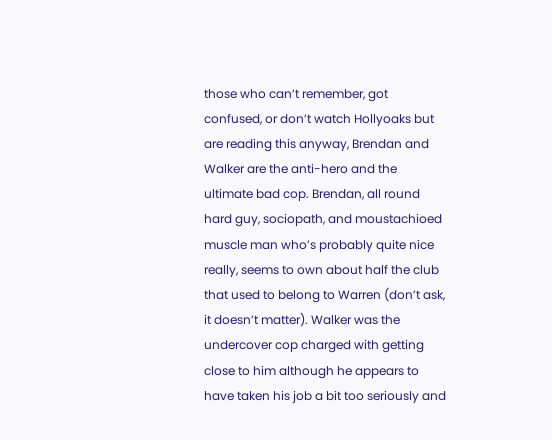those who can’t remember, got confused, or don’t watch Hollyoaks but are reading this anyway, Brendan and Walker are the anti-hero and the ultimate bad cop. Brendan, all round hard guy, sociopath, and moustachioed muscle man who’s probably quite nice really, seems to own about half the club that used to belong to Warren (don’t ask, it doesn’t matter). Walker was the undercover cop charged with getting close to him although he appears to have taken his job a bit too seriously and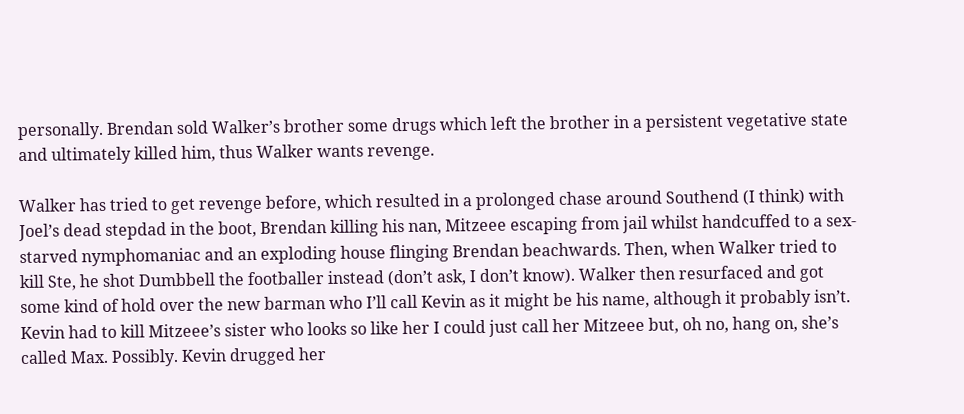personally. Brendan sold Walker’s brother some drugs which left the brother in a persistent vegetative state and ultimately killed him, thus Walker wants revenge.

Walker has tried to get revenge before, which resulted in a prolonged chase around Southend (I think) with Joel’s dead stepdad in the boot, Brendan killing his nan, Mitzeee escaping from jail whilst handcuffed to a sex-starved nymphomaniac and an exploding house flinging Brendan beachwards. Then, when Walker tried to kill Ste, he shot Dumbbell the footballer instead (don’t ask, I don’t know). Walker then resurfaced and got some kind of hold over the new barman who I’ll call Kevin as it might be his name, although it probably isn’t. Kevin had to kill Mitzeee’s sister who looks so like her I could just call her Mitzeee but, oh no, hang on, she’s called Max. Possibly. Kevin drugged her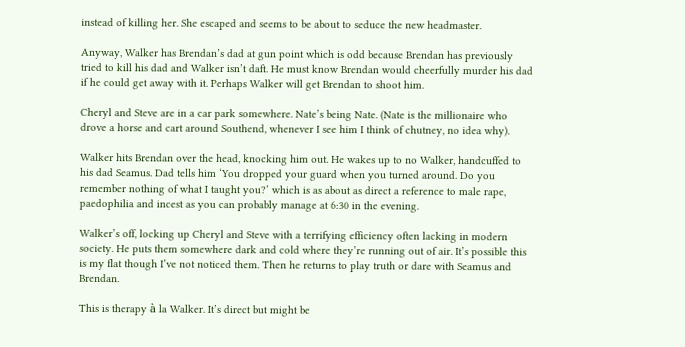instead of killing her. She escaped and seems to be about to seduce the new headmaster.

Anyway, Walker has Brendan’s dad at gun point which is odd because Brendan has previously tried to kill his dad and Walker isn’t daft. He must know Brendan would cheerfully murder his dad if he could get away with it. Perhaps Walker will get Brendan to shoot him.

Cheryl and Steve are in a car park somewhere. Nate’s being Nate. (Nate is the millionaire who drove a horse and cart around Southend, whenever I see him I think of chutney, no idea why).

Walker hits Brendan over the head, knocking him out. He wakes up to no Walker, handcuffed to his dad Seamus. Dad tells him ‘You dropped your guard when you turned around. Do you remember nothing of what I taught you?’ which is as about as direct a reference to male rape, paedophilia and incest as you can probably manage at 6:30 in the evening.

Walker’s off, locking up Cheryl and Steve with a terrifying efficiency often lacking in modern society. He puts them somewhere dark and cold where they’re running out of air. It’s possible this is my flat though I’ve not noticed them. Then he returns to play truth or dare with Seamus and Brendan.

This is therapy à la Walker. It’s direct but might be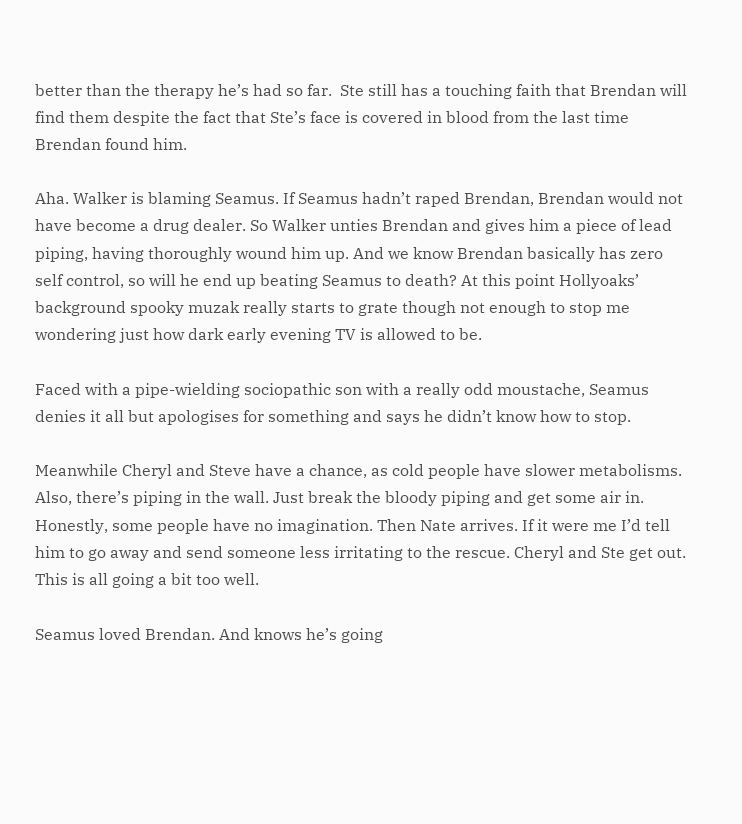better than the therapy he’s had so far.  Ste still has a touching faith that Brendan will find them despite the fact that Ste’s face is covered in blood from the last time Brendan found him.

Aha. Walker is blaming Seamus. If Seamus hadn’t raped Brendan, Brendan would not have become a drug dealer. So Walker unties Brendan and gives him a piece of lead piping, having thoroughly wound him up. And we know Brendan basically has zero self control, so will he end up beating Seamus to death? At this point Hollyoaks’ background spooky muzak really starts to grate though not enough to stop me wondering just how dark early evening TV is allowed to be.

Faced with a pipe-wielding sociopathic son with a really odd moustache, Seamus denies it all but apologises for something and says he didn’t know how to stop.

Meanwhile Cheryl and Steve have a chance, as cold people have slower metabolisms.  Also, there’s piping in the wall. Just break the bloody piping and get some air in. Honestly, some people have no imagination. Then Nate arrives. If it were me I’d tell him to go away and send someone less irritating to the rescue. Cheryl and Ste get out. This is all going a bit too well.

Seamus loved Brendan. And knows he’s going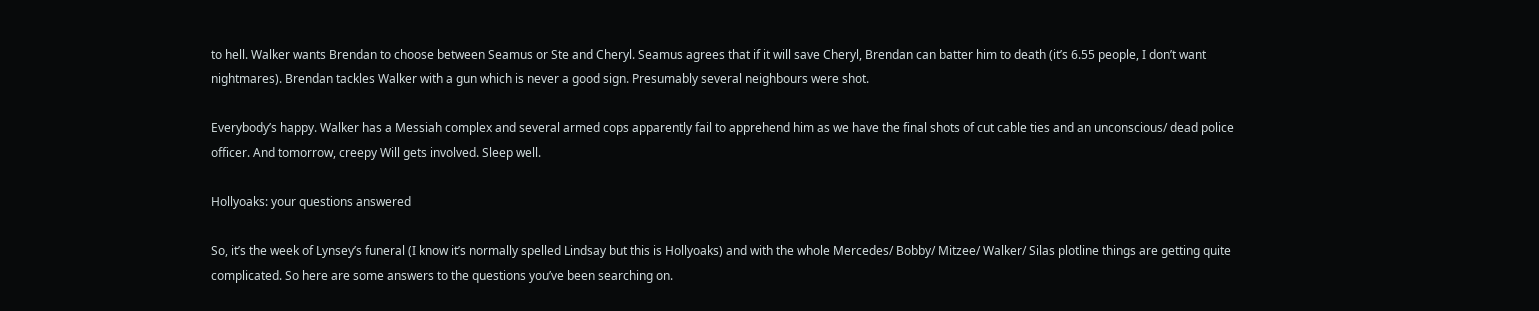to hell. Walker wants Brendan to choose between Seamus or Ste and Cheryl. Seamus agrees that if it will save Cheryl, Brendan can batter him to death (it’s 6.55 people, I don’t want nightmares). Brendan tackles Walker with a gun which is never a good sign. Presumably several neighbours were shot.

Everybody’s happy. Walker has a Messiah complex and several armed cops apparently fail to apprehend him as we have the final shots of cut cable ties and an unconscious/ dead police officer. And tomorrow, creepy Will gets involved. Sleep well.

Hollyoaks: your questions answered

So, it’s the week of Lynsey’s funeral (I know it’s normally spelled Lindsay but this is Hollyoaks) and with the whole Mercedes/ Bobby/ Mitzee/ Walker/ Silas plotline things are getting quite complicated. So here are some answers to the questions you’ve been searching on.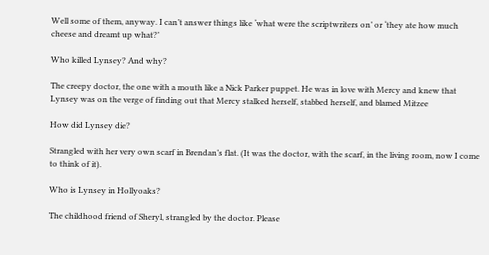Well some of them, anyway. I can’t answer things like ‘what were the scriptwriters on’ or ‘they ate how much cheese and dreamt up what?’

Who killed Lynsey? And why?

The creepy doctor, the one with a mouth like a Nick Parker puppet. He was in love with Mercy and knew that Lynsey was on the verge of finding out that Mercy stalked herself, stabbed herself, and blamed Mitzee

How did Lynsey die?

Strangled with her very own scarf in Brendan’s flat. (It was the doctor, with the scarf, in the living room, now I come to think of it).

Who is Lynsey in Hollyoaks?

The childhood friend of Sheryl, strangled by the doctor. Please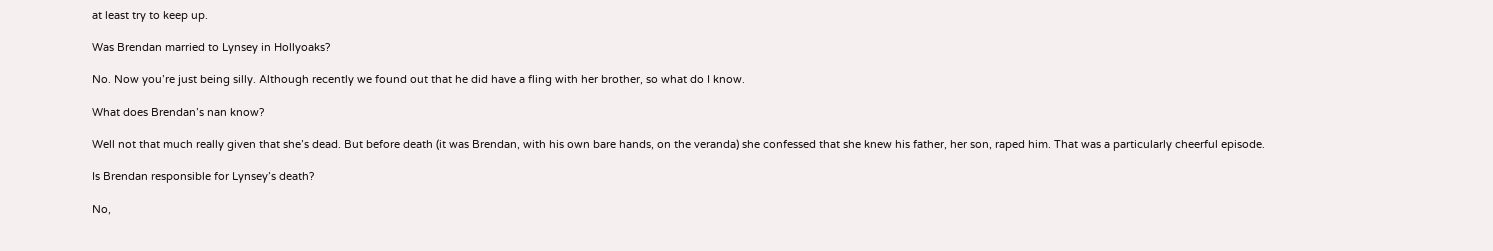at least try to keep up.

Was Brendan married to Lynsey in Hollyoaks?

No. Now you’re just being silly. Although recently we found out that he did have a fling with her brother, so what do I know.

What does Brendan’s nan know?

Well not that much really given that she’s dead. But before death (it was Brendan, with his own bare hands, on the veranda) she confessed that she knew his father, her son, raped him. That was a particularly cheerful episode.

Is Brendan responsible for Lynsey’s death?

No,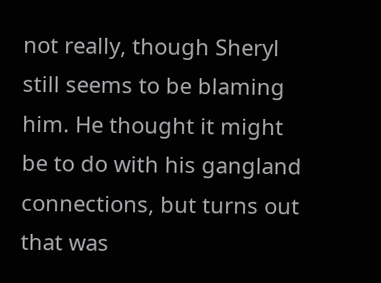not really, though Sheryl still seems to be blaming him. He thought it might be to do with his gangland connections, but turns out that was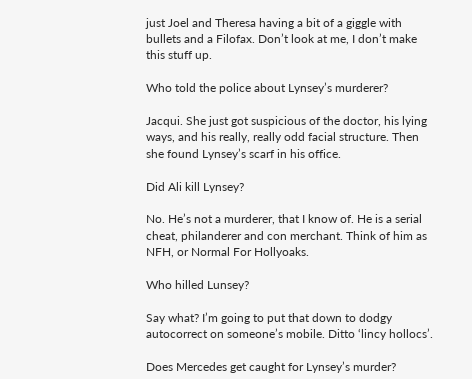just Joel and Theresa having a bit of a giggle with bullets and a Filofax. Don’t look at me, I don’t make this stuff up.

Who told the police about Lynsey’s murderer?

Jacqui. She just got suspicious of the doctor, his lying ways, and his really, really odd facial structure. Then she found Lynsey’s scarf in his office.

Did Ali kill Lynsey?

No. He’s not a murderer, that I know of. He is a serial cheat, philanderer and con merchant. Think of him as NFH, or Normal For Hollyoaks.

Who hilled Lunsey?

Say what? I’m going to put that down to dodgy autocorrect on someone’s mobile. Ditto ‘lincy hollocs’.

Does Mercedes get caught for Lynsey’s murder?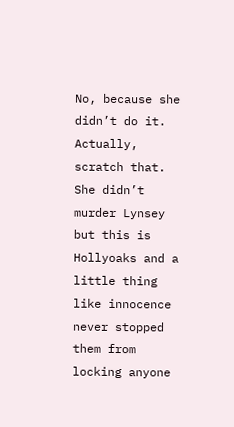No, because she didn’t do it. Actually, scratch that. She didn’t murder Lynsey but this is Hollyoaks and a little thing like innocence never stopped them from locking anyone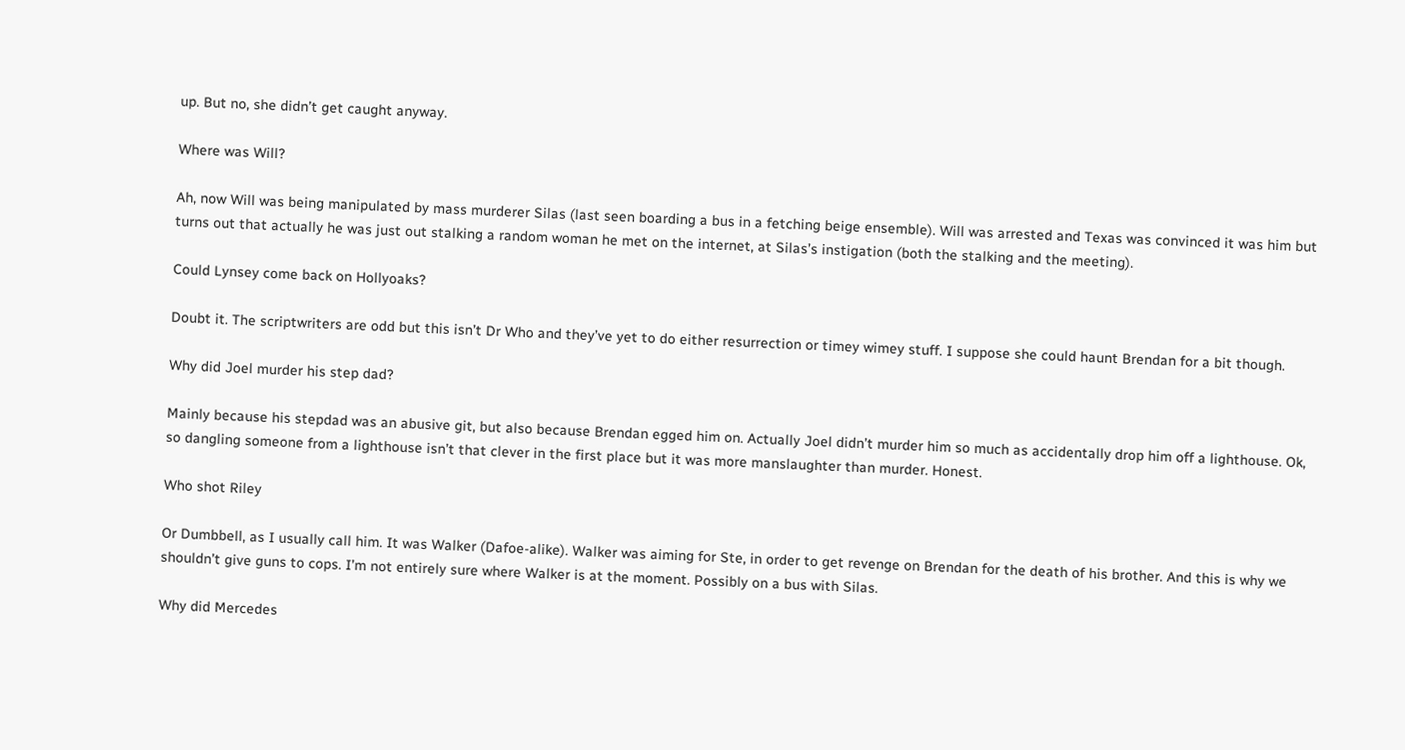up. But no, she didn’t get caught anyway.

Where was Will?

Ah, now Will was being manipulated by mass murderer Silas (last seen boarding a bus in a fetching beige ensemble). Will was arrested and Texas was convinced it was him but turns out that actually he was just out stalking a random woman he met on the internet, at Silas’s instigation (both the stalking and the meeting).

Could Lynsey come back on Hollyoaks?

Doubt it. The scriptwriters are odd but this isn’t Dr Who and they’ve yet to do either resurrection or timey wimey stuff. I suppose she could haunt Brendan for a bit though.

Why did Joel murder his step dad?

Mainly because his stepdad was an abusive git, but also because Brendan egged him on. Actually Joel didn’t murder him so much as accidentally drop him off a lighthouse. Ok, so dangling someone from a lighthouse isn’t that clever in the first place but it was more manslaughter than murder. Honest.

Who shot Riley

Or Dumbbell, as I usually call him. It was Walker (Dafoe-alike). Walker was aiming for Ste, in order to get revenge on Brendan for the death of his brother. And this is why we shouldn’t give guns to cops. I’m not entirely sure where Walker is at the moment. Possibly on a bus with Silas.

Why did Mercedes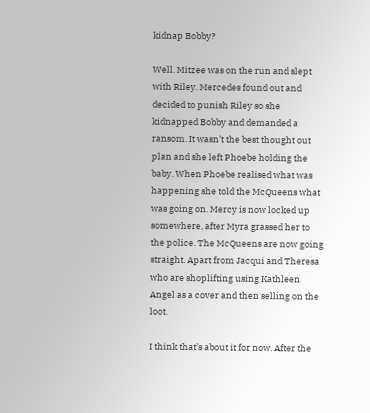kidnap Bobby?

Well. Mitzee was on the run and slept with Riley. Mercedes found out and decided to punish Riley so she kidnapped Bobby and demanded a ransom. It wasn’t the best thought out plan and she left Phoebe holding the baby. When Phoebe realised what was happening she told the McQueens what was going on. Mercy is now locked up somewhere, after Myra grassed her to the police. The McQueens are now going straight. Apart from Jacqui and Theresa who are shoplifting using Kathleen Angel as a cover and then selling on the loot.

I think that’s about it for now. After the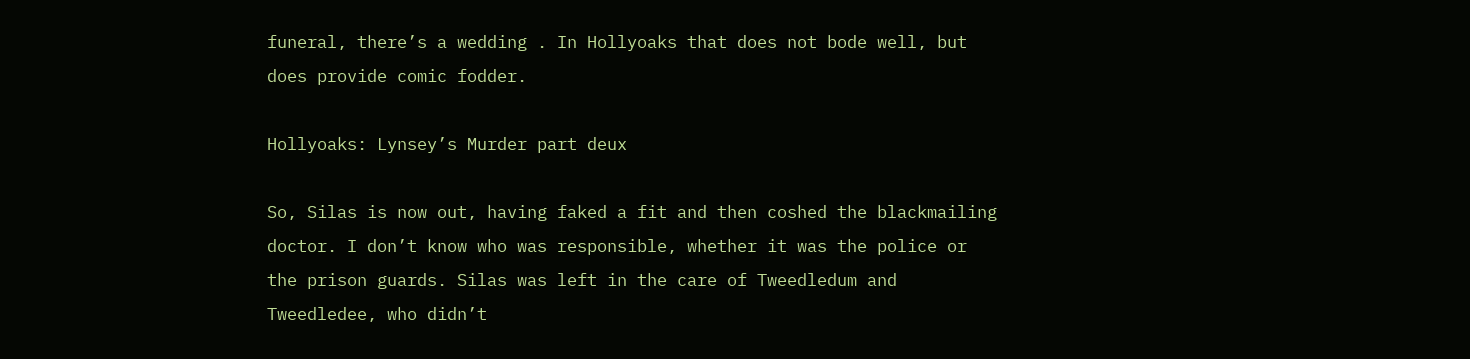funeral, there’s a wedding . In Hollyoaks that does not bode well, but does provide comic fodder.

Hollyoaks: Lynsey’s Murder part deux

So, Silas is now out, having faked a fit and then coshed the blackmailing doctor. I don’t know who was responsible, whether it was the police or the prison guards. Silas was left in the care of Tweedledum and Tweedledee, who didn’t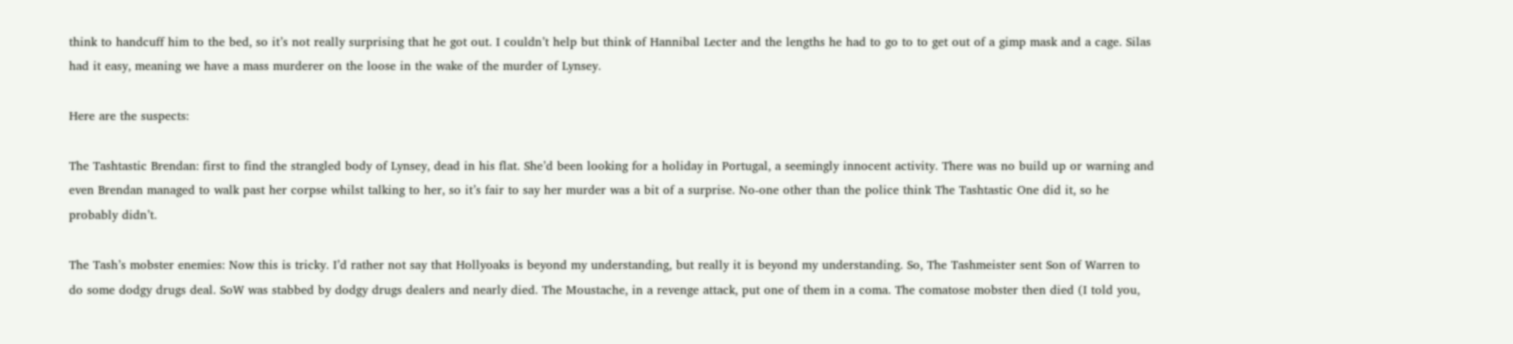think to handcuff him to the bed, so it’s not really surprising that he got out. I couldn’t help but think of Hannibal Lecter and the lengths he had to go to to get out of a gimp mask and a cage. Silas had it easy, meaning we have a mass murderer on the loose in the wake of the murder of Lynsey.

Here are the suspects:

The Tashtastic Brendan: first to find the strangled body of Lynsey, dead in his flat. She’d been looking for a holiday in Portugal, a seemingly innocent activity. There was no build up or warning and even Brendan managed to walk past her corpse whilst talking to her, so it’s fair to say her murder was a bit of a surprise. No-one other than the police think The Tashtastic One did it, so he probably didn’t.

The Tash’s mobster enemies: Now this is tricky. I’d rather not say that Hollyoaks is beyond my understanding, but really it is beyond my understanding. So, The Tashmeister sent Son of Warren to do some dodgy drugs deal. SoW was stabbed by dodgy drugs dealers and nearly died. The Moustache, in a revenge attack, put one of them in a coma. The comatose mobster then died (I told you,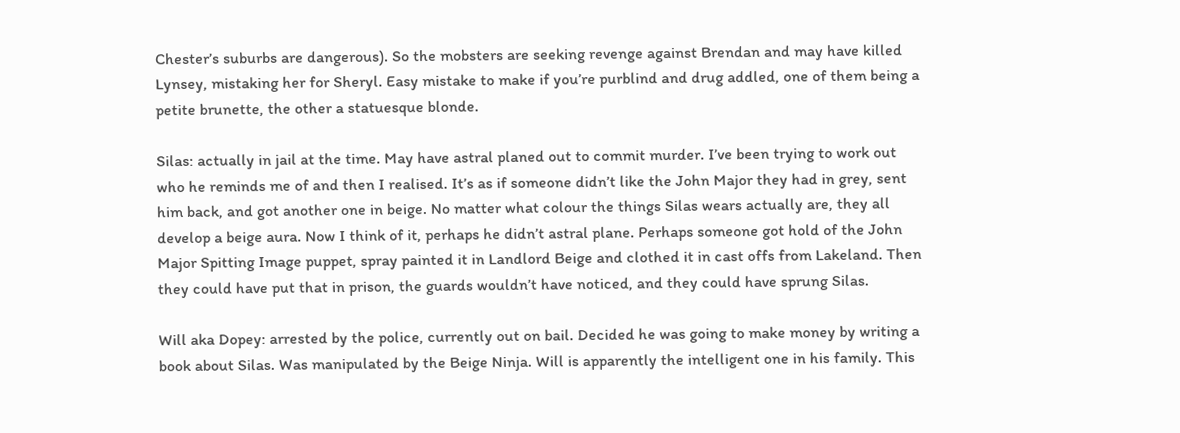Chester’s suburbs are dangerous). So the mobsters are seeking revenge against Brendan and may have killed Lynsey, mistaking her for Sheryl. Easy mistake to make if you’re purblind and drug addled, one of them being a petite brunette, the other a statuesque blonde.

Silas: actually in jail at the time. May have astral planed out to commit murder. I’ve been trying to work out who he reminds me of and then I realised. It’s as if someone didn’t like the John Major they had in grey, sent him back, and got another one in beige. No matter what colour the things Silas wears actually are, they all develop a beige aura. Now I think of it, perhaps he didn’t astral plane. Perhaps someone got hold of the John Major Spitting Image puppet, spray painted it in Landlord Beige and clothed it in cast offs from Lakeland. Then they could have put that in prison, the guards wouldn’t have noticed, and they could have sprung Silas.

Will aka Dopey: arrested by the police, currently out on bail. Decided he was going to make money by writing a book about Silas. Was manipulated by the Beige Ninja. Will is apparently the intelligent one in his family. This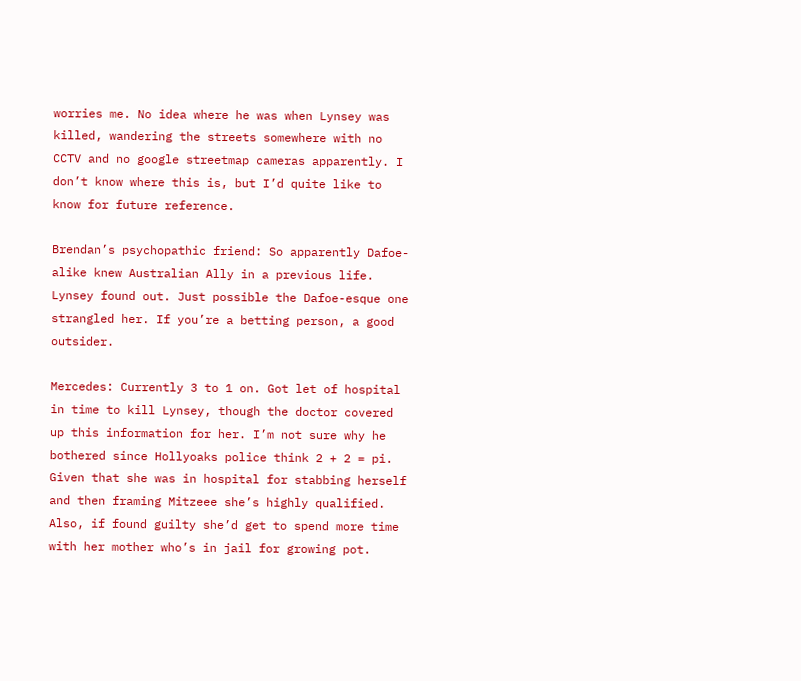worries me. No idea where he was when Lynsey was killed, wandering the streets somewhere with no CCTV and no google streetmap cameras apparently. I don’t know where this is, but I’d quite like to know for future reference.

Brendan’s psychopathic friend: So apparently Dafoe-alike knew Australian Ally in a previous life. Lynsey found out. Just possible the Dafoe-esque one strangled her. If you’re a betting person, a good outsider.

Mercedes: Currently 3 to 1 on. Got let of hospital in time to kill Lynsey, though the doctor covered up this information for her. I’m not sure why he bothered since Hollyoaks police think 2 + 2 = pi. Given that she was in hospital for stabbing herself and then framing Mitzeee she’s highly qualified. Also, if found guilty she’d get to spend more time with her mother who’s in jail for growing pot.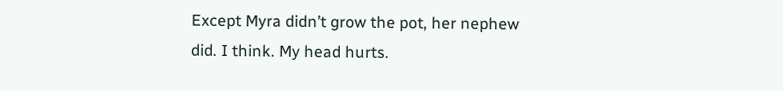Except Myra didn’t grow the pot, her nephew did. I think. My head hurts.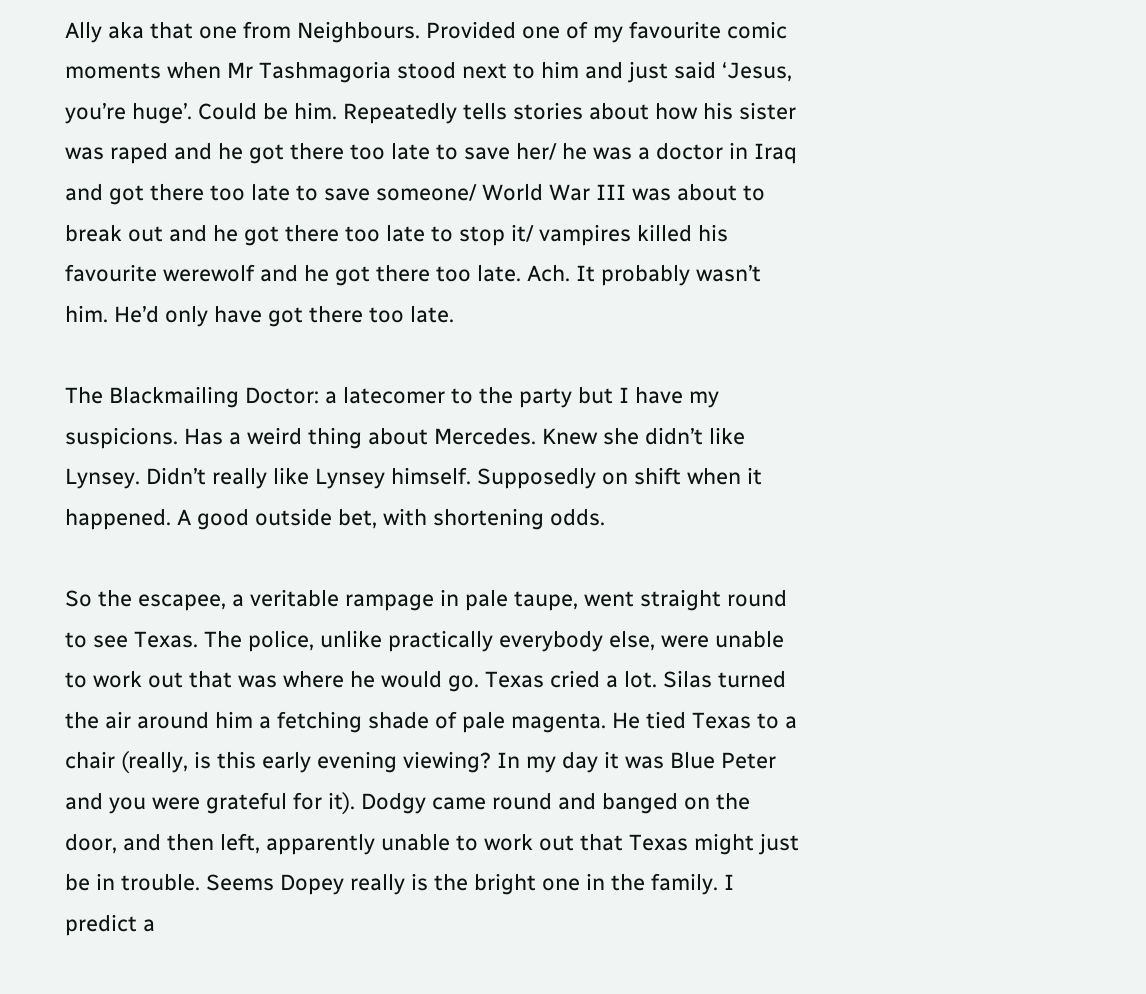Ally aka that one from Neighbours. Provided one of my favourite comic moments when Mr Tashmagoria stood next to him and just said ‘Jesus, you’re huge’. Could be him. Repeatedly tells stories about how his sister was raped and he got there too late to save her/ he was a doctor in Iraq and got there too late to save someone/ World War III was about to break out and he got there too late to stop it/ vampires killed his favourite werewolf and he got there too late. Ach. It probably wasn’t him. He’d only have got there too late.

The Blackmailing Doctor: a latecomer to the party but I have my suspicions. Has a weird thing about Mercedes. Knew she didn’t like Lynsey. Didn’t really like Lynsey himself. Supposedly on shift when it happened. A good outside bet, with shortening odds.

So the escapee, a veritable rampage in pale taupe, went straight round to see Texas. The police, unlike practically everybody else, were unable to work out that was where he would go. Texas cried a lot. Silas turned the air around him a fetching shade of pale magenta. He tied Texas to a chair (really, is this early evening viewing? In my day it was Blue Peter and you were grateful for it). Dodgy came round and banged on the door, and then left, apparently unable to work out that Texas might just be in trouble. Seems Dopey really is the bright one in the family. I predict a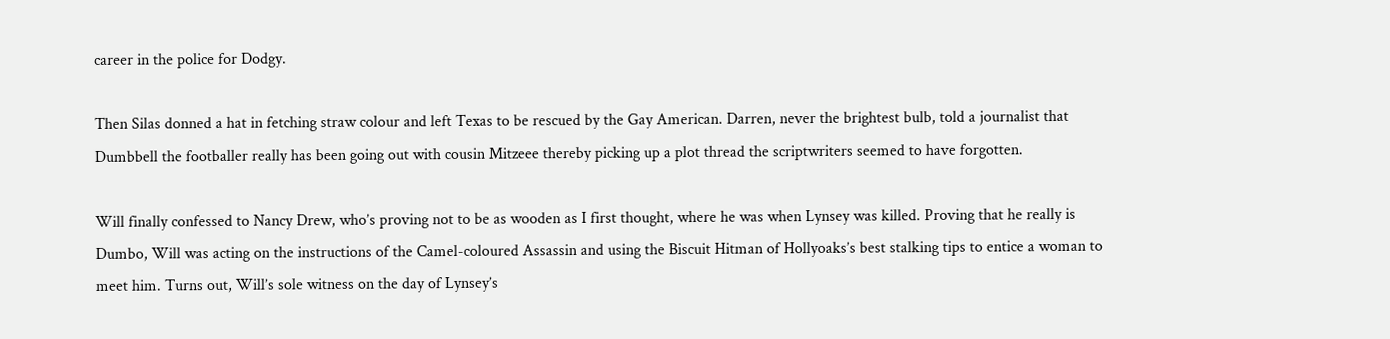career in the police for Dodgy.

Then Silas donned a hat in fetching straw colour and left Texas to be rescued by the Gay American. Darren, never the brightest bulb, told a journalist that Dumbbell the footballer really has been going out with cousin Mitzeee thereby picking up a plot thread the scriptwriters seemed to have forgotten.

Will finally confessed to Nancy Drew, who’s proving not to be as wooden as I first thought, where he was when Lynsey was killed. Proving that he really is Dumbo, Will was acting on the instructions of the Camel-coloured Assassin and using the Biscuit Hitman of Hollyoaks’s best stalking tips to entice a woman to meet him. Turns out, Will’s sole witness on the day of Lynsey’s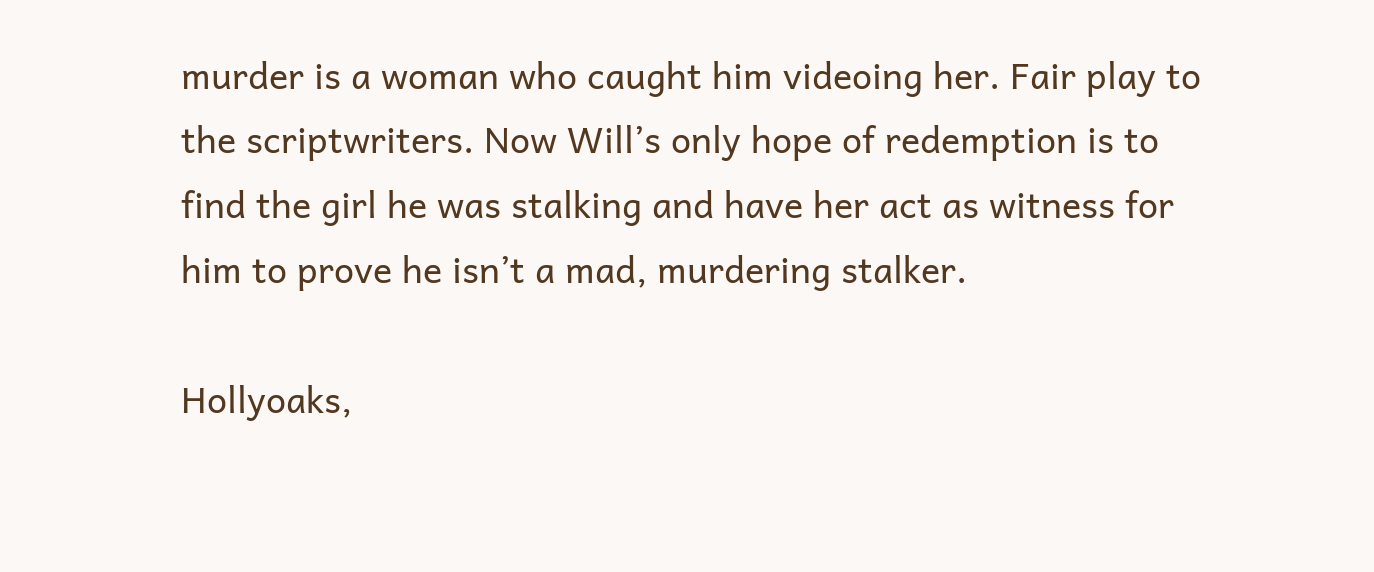murder is a woman who caught him videoing her. Fair play to the scriptwriters. Now Will’s only hope of redemption is to find the girl he was stalking and have her act as witness for him to prove he isn’t a mad, murdering stalker.

Hollyoaks,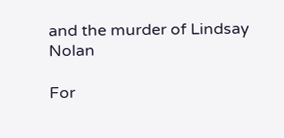and the murder of Lindsay Nolan

For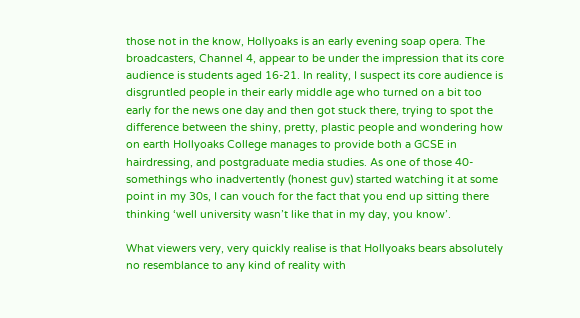those not in the know, Hollyoaks is an early evening soap opera. The broadcasters, Channel 4, appear to be under the impression that its core audience is students aged 16-21. In reality, I suspect its core audience is disgruntled people in their early middle age who turned on a bit too early for the news one day and then got stuck there, trying to spot the difference between the shiny, pretty, plastic people and wondering how on earth Hollyoaks College manages to provide both a GCSE in hairdressing, and postgraduate media studies. As one of those 40-somethings who inadvertently (honest guv) started watching it at some point in my 30s, I can vouch for the fact that you end up sitting there thinking ‘well university wasn’t like that in my day, you know’.

What viewers very, very quickly realise is that Hollyoaks bears absolutely no resemblance to any kind of reality with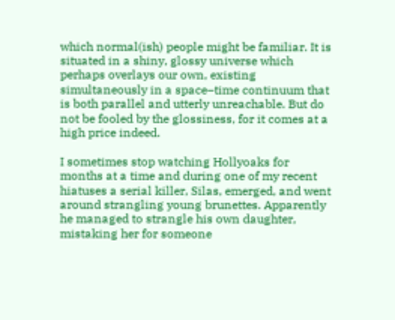which normal(ish) people might be familiar. It is situated in a shiny, glossy universe which perhaps overlays our own, existing simultaneously in a space–time continuum that is both parallel and utterly unreachable. But do not be fooled by the glossiness, for it comes at a high price indeed.

I sometimes stop watching Hollyoaks for months at a time and during one of my recent hiatuses a serial killer, Silas, emerged, and went around strangling young brunettes. Apparently he managed to strangle his own daughter, mistaking her for someone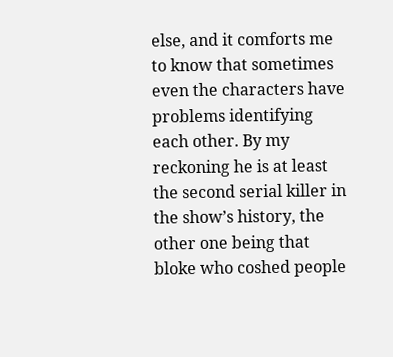else, and it comforts me to know that sometimes even the characters have problems identifying each other. By my reckoning he is at least the second serial killer in the show’s history, the other one being that bloke who coshed people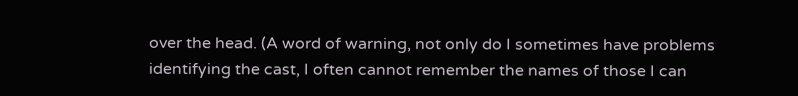over the head. (A word of warning, not only do I sometimes have problems identifying the cast, I often cannot remember the names of those I can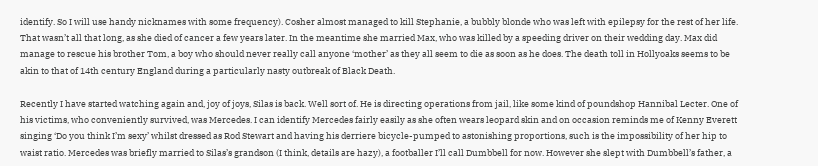identify. So I will use handy nicknames with some frequency). Cosher almost managed to kill Stephanie, a bubbly blonde who was left with epilepsy for the rest of her life. That wasn’t all that long, as she died of cancer a few years later. In the meantime she married Max, who was killed by a speeding driver on their wedding day. Max did manage to rescue his brother Tom, a boy who should never really call anyone ‘mother’ as they all seem to die as soon as he does. The death toll in Hollyoaks seems to be akin to that of 14th century England during a particularly nasty outbreak of Black Death.

Recently I have started watching again and, joy of joys, Silas is back. Well sort of. He is directing operations from jail, like some kind of poundshop Hannibal Lecter. One of his victims, who conveniently survived, was Mercedes. I can identify Mercedes fairly easily as she often wears leopard skin and on occasion reminds me of Kenny Everett singing ‘Do you think I’m sexy’ whilst dressed as Rod Stewart and having his derriere bicycle-pumped to astonishing proportions, such is the impossibility of her hip to waist ratio. Mercedes was briefly married to Silas’s grandson (I think, details are hazy), a footballer I’ll call Dumbbell for now. However she slept with Dumbbell’s father, a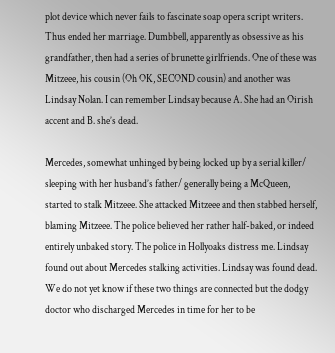plot device which never fails to fascinate soap opera script writers. Thus ended her marriage. Dumbbell, apparently as obsessive as his grandfather, then had a series of brunette girlfriends. One of these was Mitzeee, his cousin (Oh OK, SECOND cousin) and another was Lindsay Nolan. I can remember Lindsay because A. She had an Oirish accent and B. she’s dead.

Mercedes, somewhat unhinged by being locked up by a serial killer/ sleeping with her husband’s father/ generally being a McQueen, started to stalk Mitzeee. She attacked Mitzeee and then stabbed herself, blaming Mitzeee. The police believed her rather half-baked, or indeed entirely unbaked story. The police in Hollyoaks distress me. Lindsay found out about Mercedes stalking activities. Lindsay was found dead. We do not yet know if these two things are connected but the dodgy doctor who discharged Mercedes in time for her to be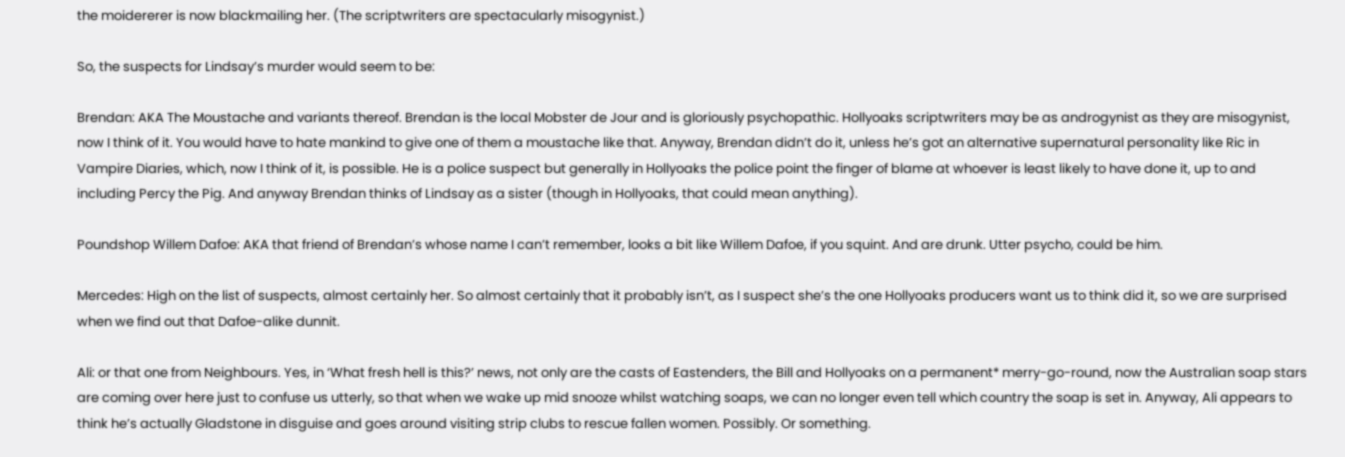the moidererer is now blackmailing her. (The scriptwriters are spectacularly misogynist.)

So, the suspects for Lindsay’s murder would seem to be:

Brendan: AKA The Moustache and variants thereof. Brendan is the local Mobster de Jour and is gloriously psychopathic. Hollyoaks scriptwriters may be as androgynist as they are misogynist, now I think of it. You would have to hate mankind to give one of them a moustache like that. Anyway, Brendan didn’t do it, unless he’s got an alternative supernatural personality like Ric in Vampire Diaries, which, now I think of it, is possible. He is a police suspect but generally in Hollyoaks the police point the finger of blame at whoever is least likely to have done it, up to and including Percy the Pig. And anyway Brendan thinks of Lindsay as a sister (though in Hollyoaks, that could mean anything).

Poundshop Willem Dafoe: AKA that friend of Brendan’s whose name I can’t remember, looks a bit like Willem Dafoe, if you squint. And are drunk. Utter psycho, could be him.

Mercedes: High on the list of suspects, almost certainly her. So almost certainly that it probably isn’t, as I suspect she’s the one Hollyoaks producers want us to think did it, so we are surprised when we find out that Dafoe-alike dunnit.

Ali: or that one from Neighbours. Yes, in ‘What fresh hell is this?’ news, not only are the casts of Eastenders, the Bill and Hollyoaks on a permanent* merry-go-round, now the Australian soap stars are coming over here just to confuse us utterly, so that when we wake up mid snooze whilst watching soaps, we can no longer even tell which country the soap is set in. Anyway, Ali appears to think he’s actually Gladstone in disguise and goes around visiting strip clubs to rescue fallen women. Possibly. Or something.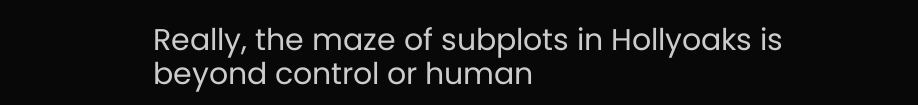Really, the maze of subplots in Hollyoaks is beyond control or human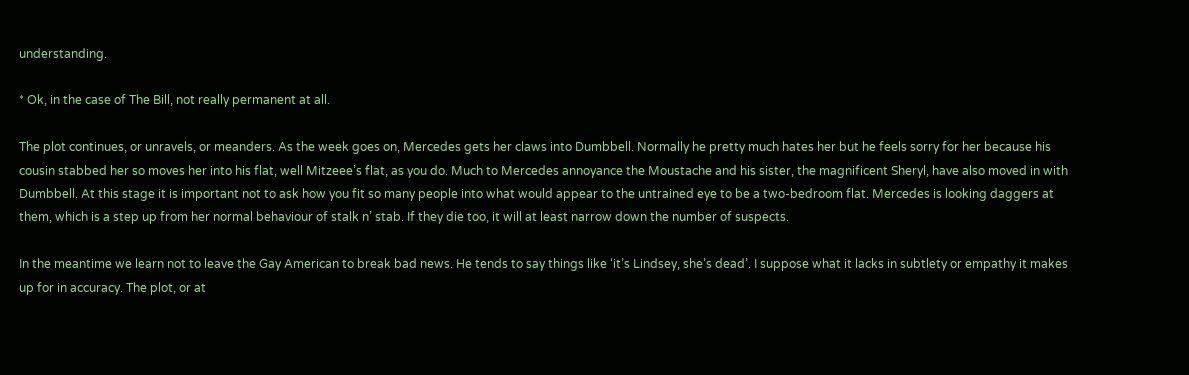understanding.

* Ok, in the case of The Bill, not really permanent at all.

The plot continues, or unravels, or meanders. As the week goes on, Mercedes gets her claws into Dumbbell. Normally he pretty much hates her but he feels sorry for her because his cousin stabbed her so moves her into his flat, well Mitzeee’s flat, as you do. Much to Mercedes annoyance the Moustache and his sister, the magnificent Sheryl, have also moved in with Dumbbell. At this stage it is important not to ask how you fit so many people into what would appear to the untrained eye to be a two-bedroom flat. Mercedes is looking daggers at them, which is a step up from her normal behaviour of stalk n’ stab. If they die too, it will at least narrow down the number of suspects.

In the meantime we learn not to leave the Gay American to break bad news. He tends to say things like ‘it’s Lindsey, she’s dead’. I suppose what it lacks in subtlety or empathy it makes up for in accuracy. The plot, or at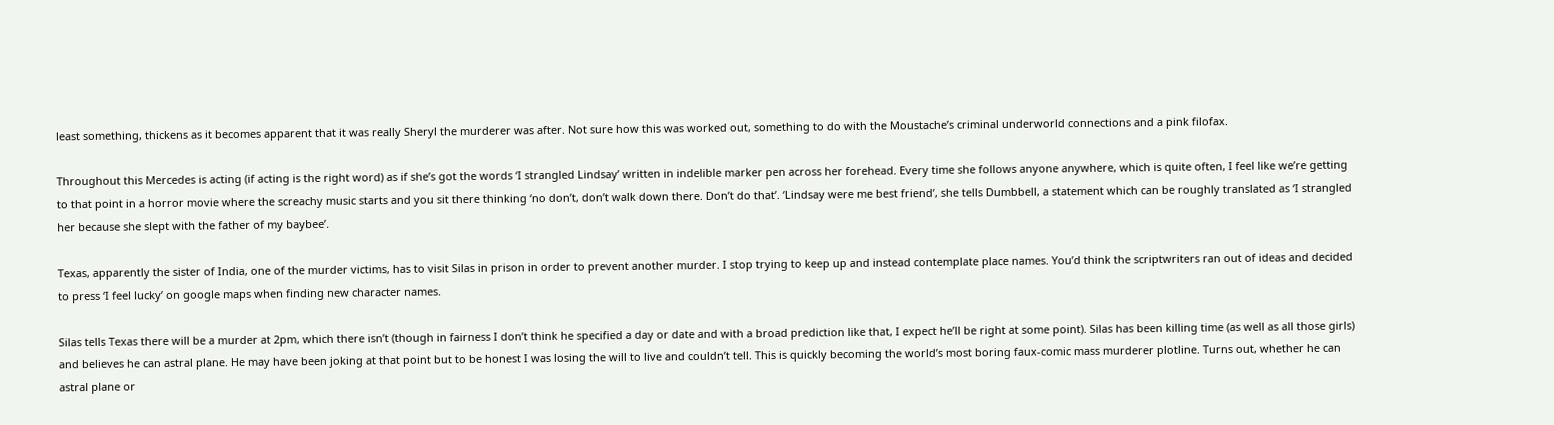least something, thickens as it becomes apparent that it was really Sheryl the murderer was after. Not sure how this was worked out, something to do with the Moustache’s criminal underworld connections and a pink filofax.

Throughout this Mercedes is acting (if acting is the right word) as if she’s got the words ‘I strangled Lindsay’ written in indelible marker pen across her forehead. Every time she follows anyone anywhere, which is quite often, I feel like we’re getting to that point in a horror movie where the screachy music starts and you sit there thinking ‘no don’t, don’t walk down there. Don’t do that’. ‘Lindsay were me best friend’, she tells Dumbbell, a statement which can be roughly translated as ‘I strangled her because she slept with the father of my baybee’.

Texas, apparently the sister of India, one of the murder victims, has to visit Silas in prison in order to prevent another murder. I stop trying to keep up and instead contemplate place names. You’d think the scriptwriters ran out of ideas and decided to press ‘I feel lucky’ on google maps when finding new character names.

Silas tells Texas there will be a murder at 2pm, which there isn’t (though in fairness I don’t think he specified a day or date and with a broad prediction like that, I expect he’ll be right at some point). Silas has been killing time (as well as all those girls) and believes he can astral plane. He may have been joking at that point but to be honest I was losing the will to live and couldn’t tell. This is quickly becoming the world’s most boring faux-comic mass murderer plotline. Turns out, whether he can astral plane or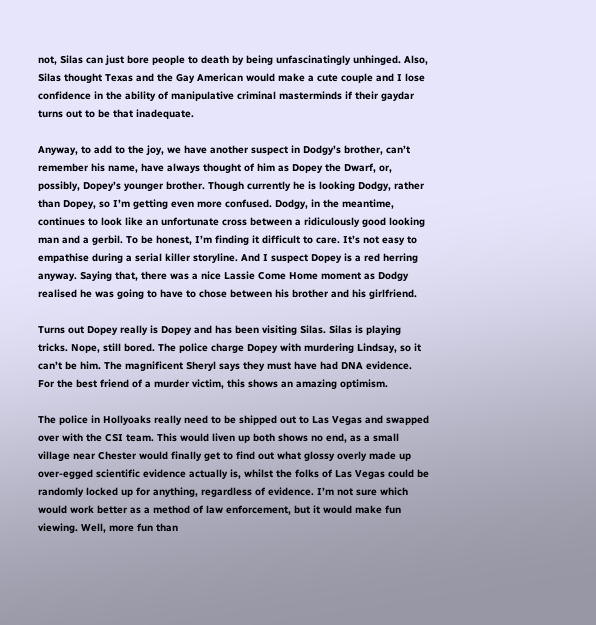not, Silas can just bore people to death by being unfascinatingly unhinged. Also, Silas thought Texas and the Gay American would make a cute couple and I lose confidence in the ability of manipulative criminal masterminds if their gaydar turns out to be that inadequate.

Anyway, to add to the joy, we have another suspect in Dodgy’s brother, can’t remember his name, have always thought of him as Dopey the Dwarf, or, possibly, Dopey’s younger brother. Though currently he is looking Dodgy, rather than Dopey, so I’m getting even more confused. Dodgy, in the meantime, continues to look like an unfortunate cross between a ridiculously good looking man and a gerbil. To be honest, I’m finding it difficult to care. It’s not easy to empathise during a serial killer storyline. And I suspect Dopey is a red herring anyway. Saying that, there was a nice Lassie Come Home moment as Dodgy realised he was going to have to chose between his brother and his girlfriend.

Turns out Dopey really is Dopey and has been visiting Silas. Silas is playing tricks. Nope, still bored. The police charge Dopey with murdering Lindsay, so it can’t be him. The magnificent Sheryl says they must have had DNA evidence. For the best friend of a murder victim, this shows an amazing optimism.

The police in Hollyoaks really need to be shipped out to Las Vegas and swapped over with the CSI team. This would liven up both shows no end, as a small village near Chester would finally get to find out what glossy overly made up over-egged scientific evidence actually is, whilst the folks of Las Vegas could be randomly locked up for anything, regardless of evidence. I’m not sure which would work better as a method of law enforcement, but it would make fun viewing. Well, more fun than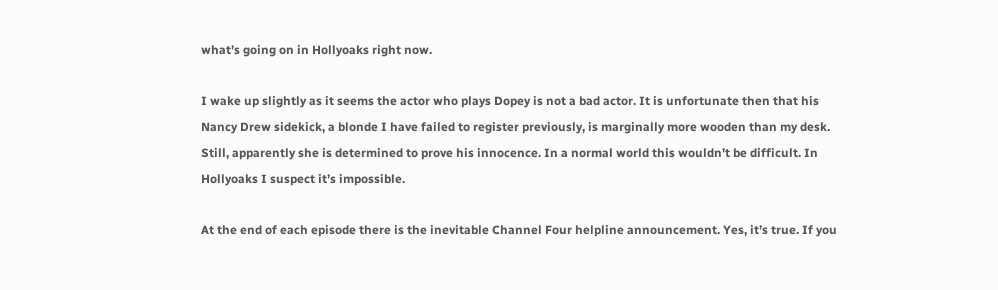what’s going on in Hollyoaks right now.

I wake up slightly as it seems the actor who plays Dopey is not a bad actor. It is unfortunate then that his Nancy Drew sidekick, a blonde I have failed to register previously, is marginally more wooden than my desk. Still, apparently she is determined to prove his innocence. In a normal world this wouldn’t be difficult. In Hollyoaks I suspect it’s impossible.

At the end of each episode there is the inevitable Channel Four helpline announcement. Yes, it’s true. If you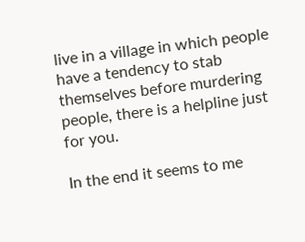live in a village in which people have a tendency to stab themselves before murdering people, there is a helpline just for you.

In the end it seems to me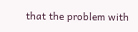that the problem with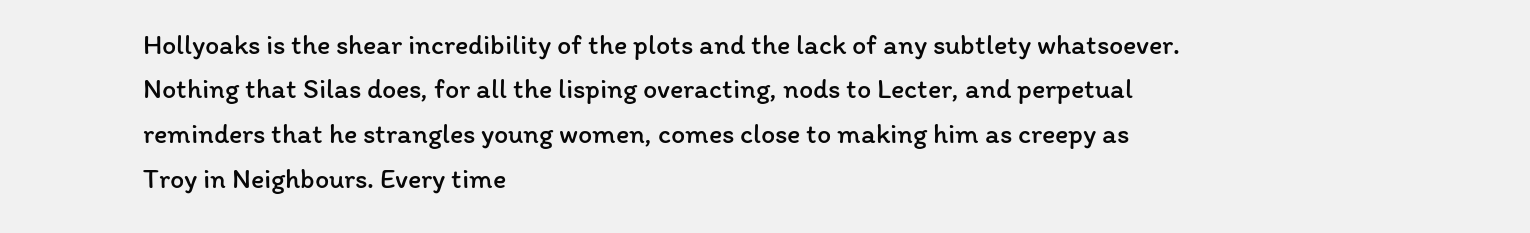Hollyoaks is the shear incredibility of the plots and the lack of any subtlety whatsoever. Nothing that Silas does, for all the lisping overacting, nods to Lecter, and perpetual reminders that he strangles young women, comes close to making him as creepy as Troy in Neighbours. Every time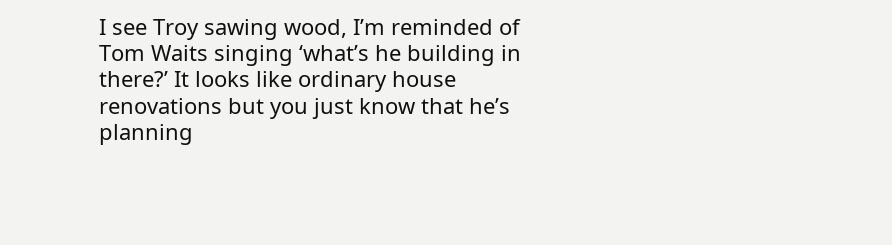I see Troy sawing wood, I’m reminded of Tom Waits singing ‘what’s he building in there?’ It looks like ordinary house renovations but you just know that he’s planning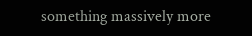something massively more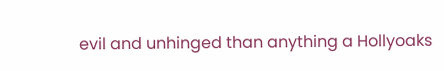evil and unhinged than anything a Hollyoaks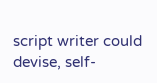script writer could devise, self-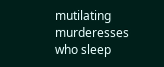mutilating murderesses who sleep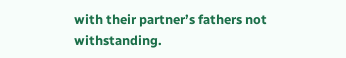with their partner’s fathers not withstanding.